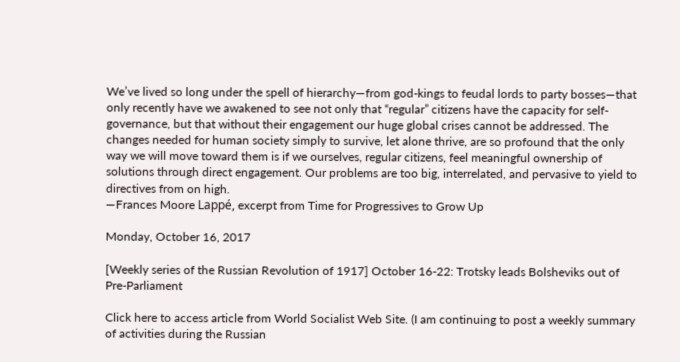We’ve lived so long under the spell of hierarchy—from god-kings to feudal lords to party bosses—that only recently have we awakened to see not only that “regular” citizens have the capacity for self-governance, but that without their engagement our huge global crises cannot be addressed. The changes needed for human society simply to survive, let alone thrive, are so profound that the only way we will move toward them is if we ourselves, regular citizens, feel meaningful ownership of solutions through direct engagement. Our problems are too big, interrelated, and pervasive to yield to directives from on high.
—Frances Moore Lappé, excerpt from Time for Progressives to Grow Up

Monday, October 16, 2017

[Weekly series of the Russian Revolution of 1917] October 16-22: Trotsky leads Bolsheviks out of Pre-Parliament

Click here to access article from World Socialist Web Site. (I am continuing to post a weekly summary of activities during the Russian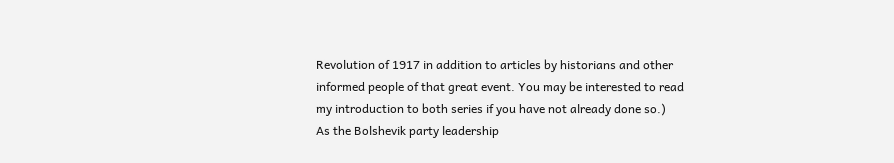Revolution of 1917 in addition to articles by historians and other informed people of that great event. You may be interested to read my introduction to both series if you have not already done so.)
As the Bolshevik party leadership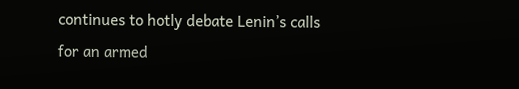continues to hotly debate Lenin’s calls for an armed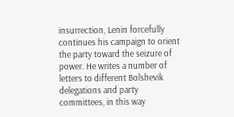insurrection, Lenin forcefully continues his campaign to orient the party toward the seizure of power. He writes a number of letters to different Bolshevik delegations and party committees, in this way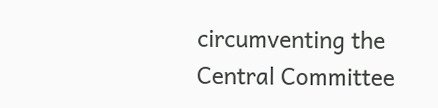circumventing the Central Committee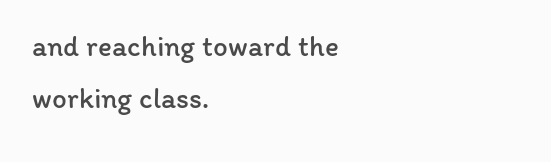and reaching toward the working class.